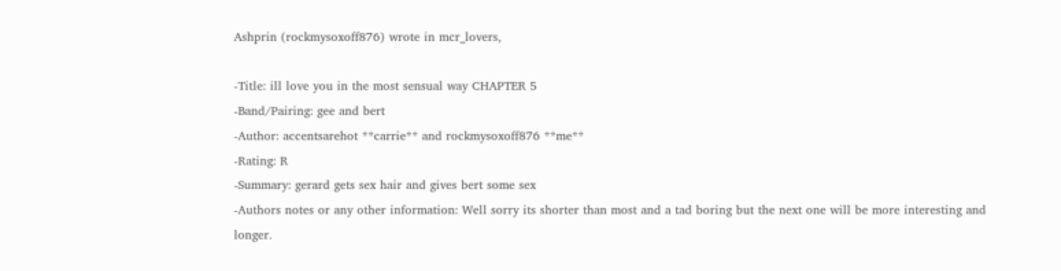Ashprin (rockmysoxoff876) wrote in mcr_lovers,

-Title: ill love you in the most sensual way CHAPTER 5
-Band/Pairing: gee and bert
-Author: accentsarehot **carrie** and rockmysoxoff876 **me**
-Rating: R
-Summary: gerard gets sex hair and gives bert some sex
-Authors notes or any other information: Well sorry its shorter than most and a tad boring but the next one will be more interesting and longer.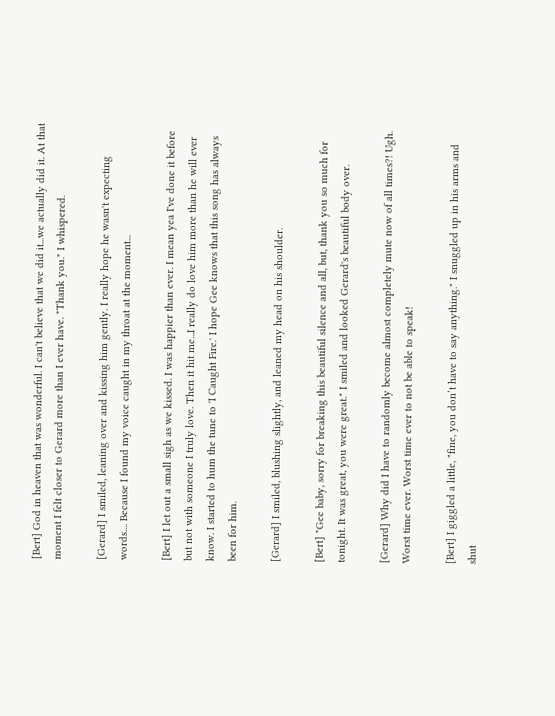[Bert] God in heaven that was wonderful. I can't believe that we did it...we actually did it. At that moment I felt closer to Gerard more than I ever have. "Thank you." I whispered.

[Gerard] I smiled, leaning over and kissing him gently. I really hope he wasn't expecting words.... Because I found my voice caught in my throat at the moment...

[Bert] I let out a small sigh as we kissed. I was happier than ever. I mean yea I've done it before but not with someone I truly love. Then it hit me...I really do love him more than he will ever know. I started to hum the tune to 'I Caught Fire.' I hope Gee knows that this song has always been for him.

[Gerard] I smiled, blushing slightly, and leaned my head on his shoulder.

[Bert] "Gee baby, sorry for breaking this beautiful silence and all, but, thank you so much for tonight. It was great, you were great." I smiled and looked Gerard's beautiful body over.

[Gerard] Why did I have to randomly become almost completely mute now of all times?! Ugh. Worst time ever. Worst time ever to not be able to speak!

[Bert] I giggled a little, "fine, you don’t have to say anything." I snuggled up in his arms and shut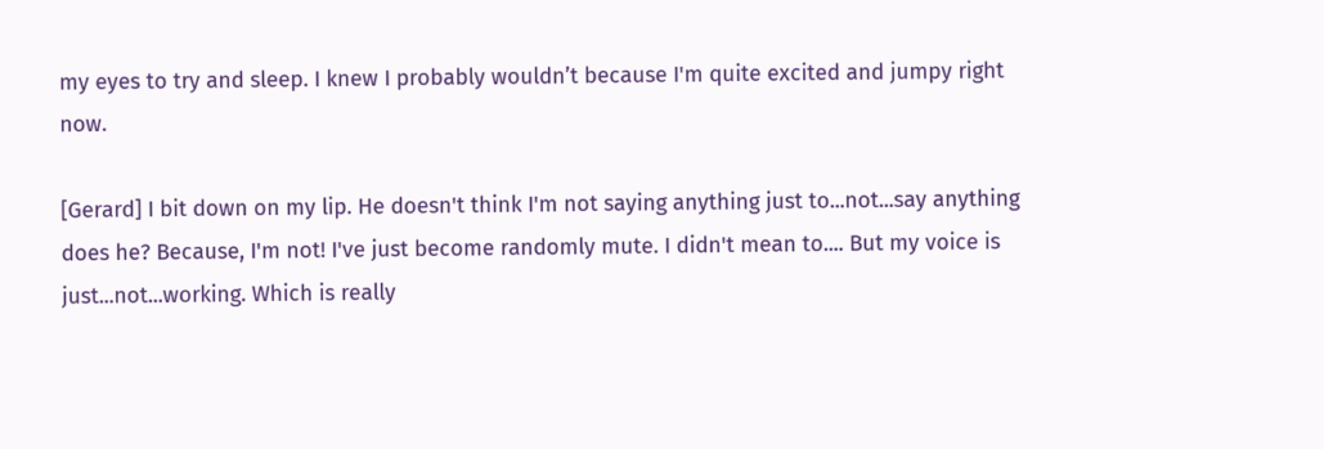my eyes to try and sleep. I knew I probably wouldn’t because I'm quite excited and jumpy right now.

[Gerard] I bit down on my lip. He doesn't think I'm not saying anything just to...not...say anything does he? Because, I'm not! I've just become randomly mute. I didn't mean to.... But my voice is just...not...working. Which is really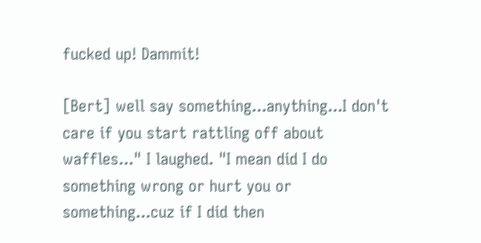fucked up! Dammit!

[Bert] well say something...anything...I don't care if you start rattling off about waffles..." I laughed. "I mean did I do something wrong or hurt you or something...cuz if I did then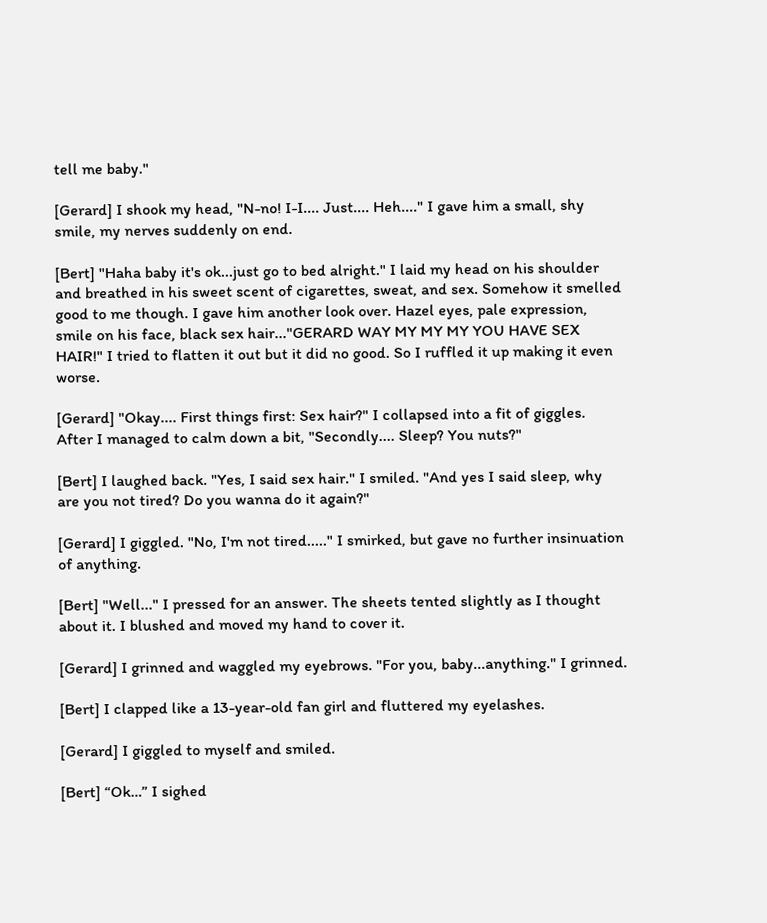tell me baby."

[Gerard] I shook my head, "N-no! I-I.... Just.... Heh...." I gave him a small, shy smile, my nerves suddenly on end.

[Bert] "Haha baby it's ok...just go to bed alright." I laid my head on his shoulder and breathed in his sweet scent of cigarettes, sweat, and sex. Somehow it smelled good to me though. I gave him another look over. Hazel eyes, pale expression, smile on his face, black sex hair..."GERARD WAY MY MY MY YOU HAVE SEX HAIR!" I tried to flatten it out but it did no good. So I ruffled it up making it even worse.

[Gerard] "Okay.... First things first: Sex hair?" I collapsed into a fit of giggles. After I managed to calm down a bit, "Secondly.... Sleep? You nuts?"

[Bert] I laughed back. "Yes, I said sex hair." I smiled. "And yes I said sleep, why are you not tired? Do you wanna do it again?"

[Gerard] I giggled. "No, I'm not tired....." I smirked, but gave no further insinuation of anything.

[Bert] "Well..." I pressed for an answer. The sheets tented slightly as I thought about it. I blushed and moved my hand to cover it.

[Gerard] I grinned and waggled my eyebrows. "For you, baby...anything." I grinned.

[Bert] I clapped like a 13-year-old fan girl and fluttered my eyelashes.

[Gerard] I giggled to myself and smiled.

[Bert] “Ok…” I sighed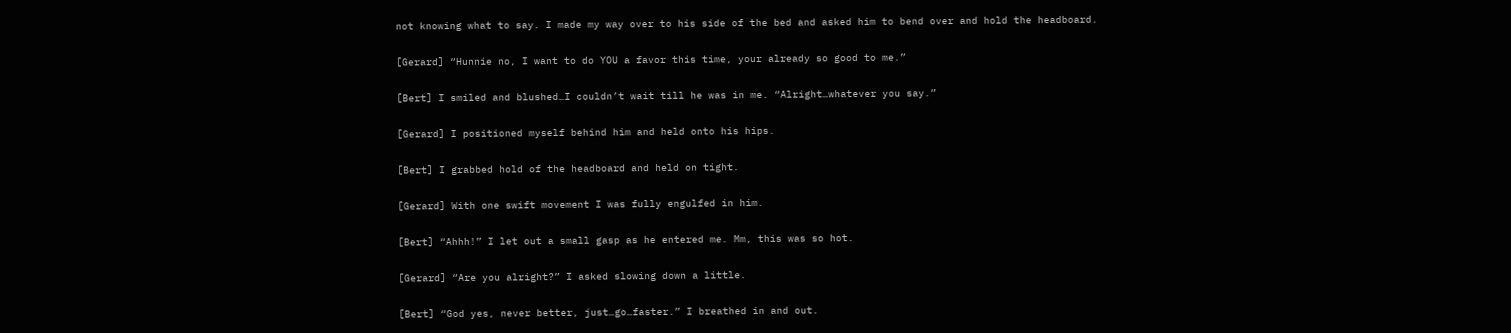not knowing what to say. I made my way over to his side of the bed and asked him to bend over and hold the headboard.

[Gerard] “Hunnie no, I want to do YOU a favor this time, your already so good to me.”

[Bert] I smiled and blushed…I couldn’t wait till he was in me. “Alright…whatever you say.”

[Gerard] I positioned myself behind him and held onto his hips.

[Bert] I grabbed hold of the headboard and held on tight.

[Gerard] With one swift movement I was fully engulfed in him.

[Bert] “Ahhh!” I let out a small gasp as he entered me. Mm, this was so hot.

[Gerard] “Are you alright?” I asked slowing down a little.

[Bert] “God yes, never better, just…go…faster.” I breathed in and out.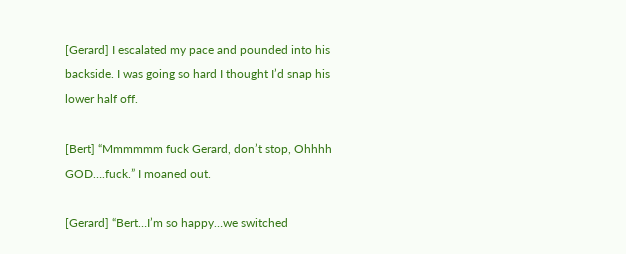[Gerard] I escalated my pace and pounded into his backside. I was going so hard I thought I’d snap his lower half off.

[Bert] “Mmmmmm fuck Gerard, don’t stop, Ohhhh GOD….fuck.” I moaned out.

[Gerard] “Bert…I’m so happy…we switched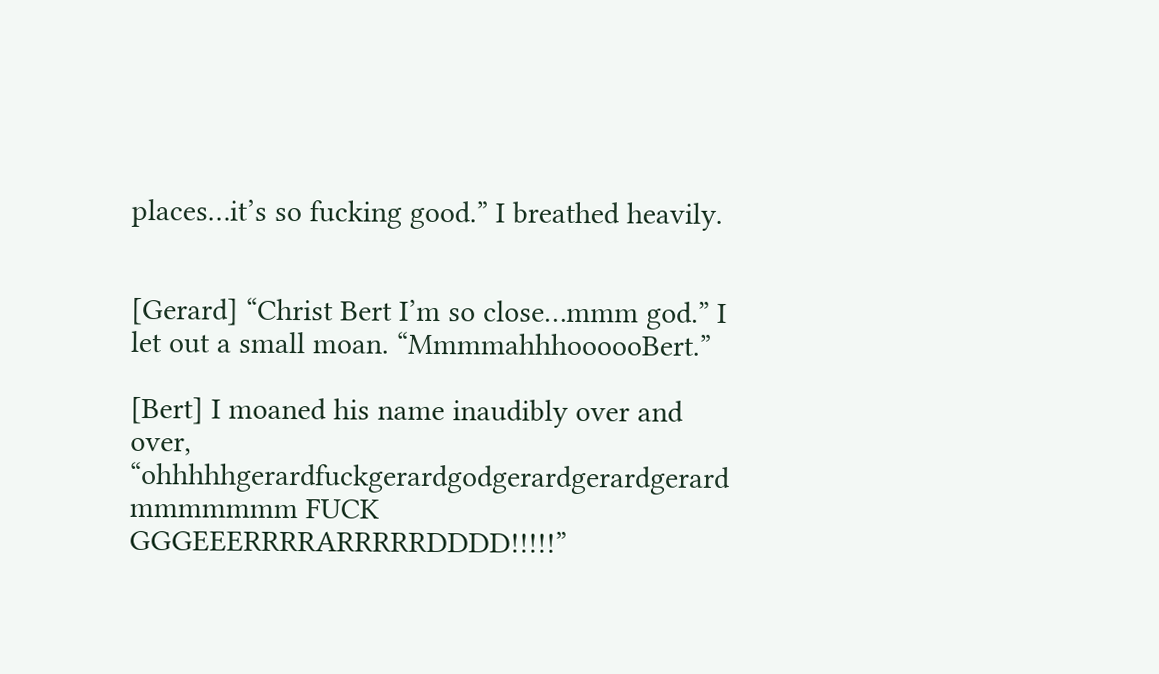places…it’s so fucking good.” I breathed heavily.


[Gerard] “Christ Bert I’m so close…mmm god.” I let out a small moan. “MmmmahhhoooooBert.”

[Bert] I moaned his name inaudibly over and over, “ohhhhhgerardfuckgerardgodgerardgerardgerard mmmmmmm FUCK GGGEEERRRRARRRRRDDDD!!!!!”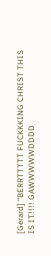[Gerard] “BERRTTTTT FUCKKKING CHRIST THIS IS IT!!!! GAWWWWWDDDD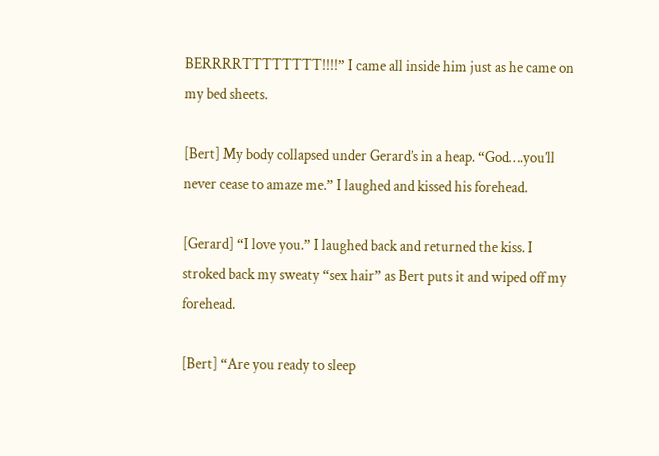BERRRRTTTTTTTT!!!!” I came all inside him just as he came on my bed sheets.

[Bert] My body collapsed under Gerard’s in a heap. “God….you’ll never cease to amaze me.” I laughed and kissed his forehead.

[Gerard] “I love you.” I laughed back and returned the kiss. I stroked back my sweaty “sex hair” as Bert puts it and wiped off my forehead.

[Bert] “Are you ready to sleep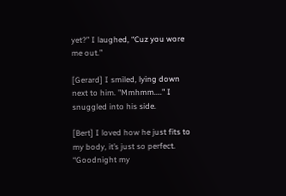yet?” I laughed, “Cuz you wore me out.”

[Gerard] I smiled, lying down next to him. "Mmhmm...." I snuggled into his side.

[Bert] I loved how he just fits to my body, it’s just so perfect. “Goodnight my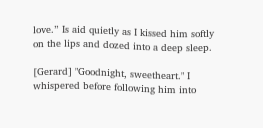love.” Is aid quietly as I kissed him softly on the lips and dozed into a deep sleep.

[Gerard] "Goodnight, sweetheart." I whispered before following him into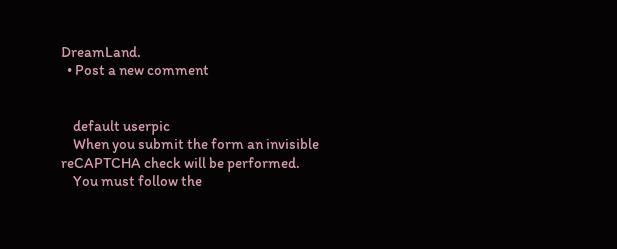DreamLand.
  • Post a new comment


    default userpic
    When you submit the form an invisible reCAPTCHA check will be performed.
    You must follow the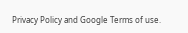Privacy Policy and Google Terms of use.